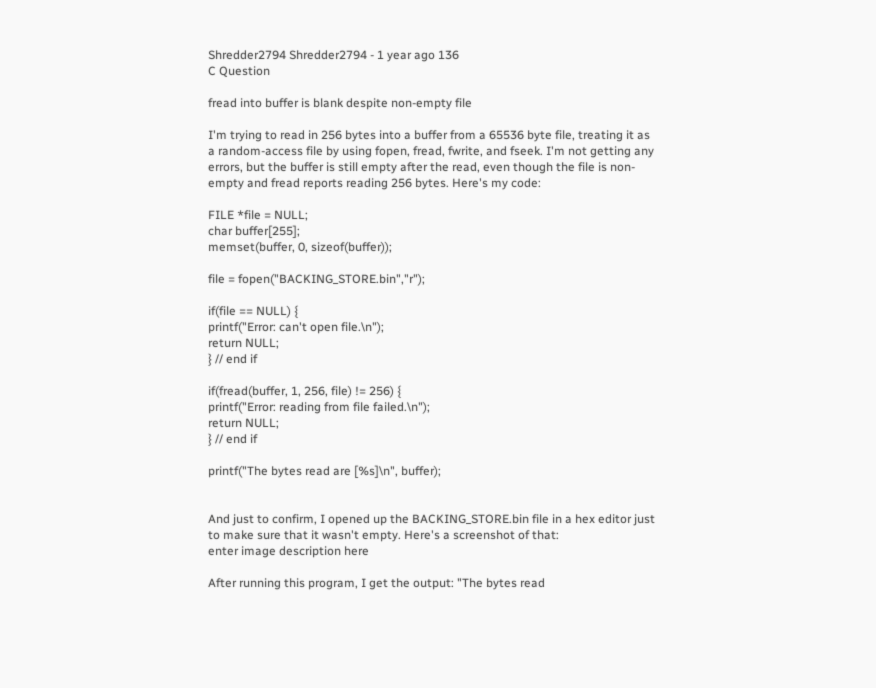Shredder2794 Shredder2794 - 1 year ago 136
C Question

fread into buffer is blank despite non-empty file

I'm trying to read in 256 bytes into a buffer from a 65536 byte file, treating it as a random-access file by using fopen, fread, fwrite, and fseek. I'm not getting any errors, but the buffer is still empty after the read, even though the file is non-empty and fread reports reading 256 bytes. Here's my code:

FILE *file = NULL;
char buffer[255];
memset(buffer, 0, sizeof(buffer));

file = fopen("BACKING_STORE.bin","r");

if(file == NULL) {
printf("Error: can't open file.\n");
return NULL;
} // end if

if(fread(buffer, 1, 256, file) != 256) {
printf("Error: reading from file failed.\n");
return NULL;
} // end if

printf("The bytes read are [%s]\n", buffer);


And just to confirm, I opened up the BACKING_STORE.bin file in a hex editor just to make sure that it wasn't empty. Here's a screenshot of that:
enter image description here

After running this program, I get the output: "The bytes read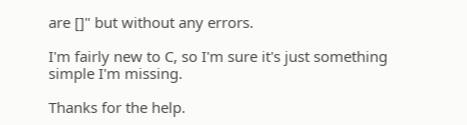are []" but without any errors.

I'm fairly new to C, so I'm sure it's just something simple I'm missing.

Thanks for the help.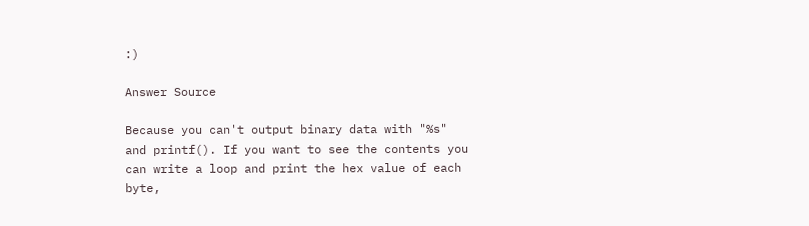:)

Answer Source

Because you can't output binary data with "%s" and printf(). If you want to see the contents you can write a loop and print the hex value of each byte,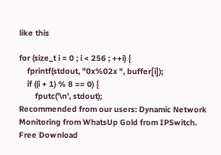like this

for (size_t i = 0 ; i < 256 ; ++i) {
    fprintf(stdout, "0x%02x ", buffer[i]);
    if ((i + 1) % 8 == 0) {
        fputc('\n', stdout);
Recommended from our users: Dynamic Network Monitoring from WhatsUp Gold from IPSwitch. Free Download